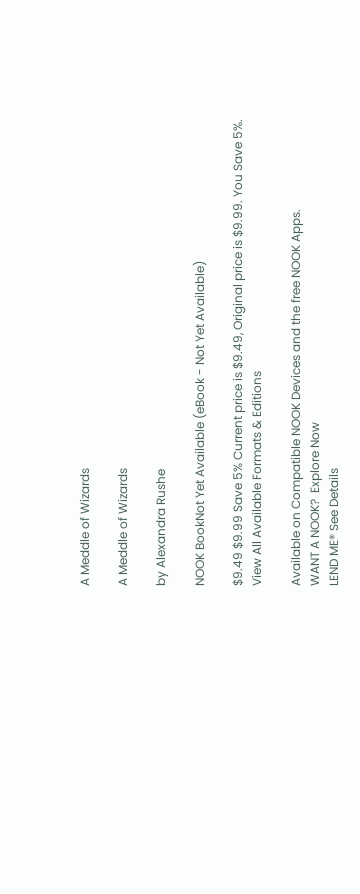A Meddle of Wizards

A Meddle of Wizards

by Alexandra Rushe

NOOK BookNot Yet Available (eBook - Not Yet Available)

$9.49 $9.99 Save 5% Current price is $9.49, Original price is $9.99. You Save 5%.
View All Available Formats & Editions

Available on Compatible NOOK Devices and the free NOOK Apps.
WANT A NOOK?  Explore Now
LEND ME® See Details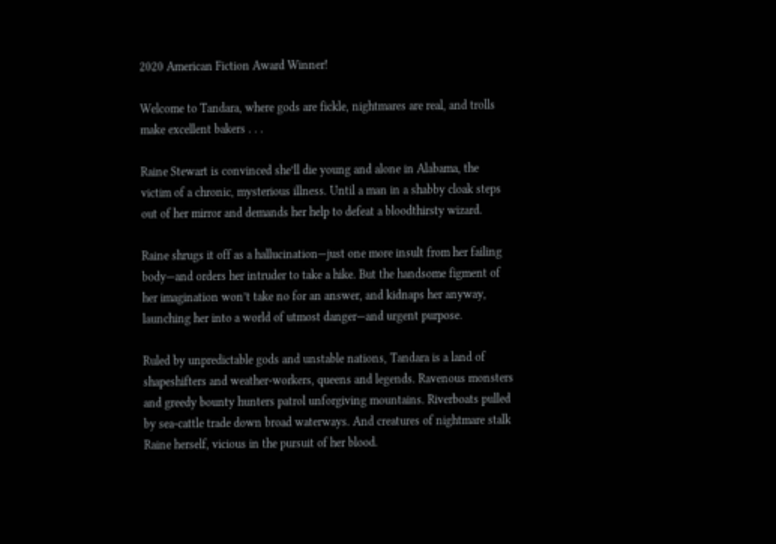2020 American Fiction Award Winner!

Welcome to Tandara, where gods are fickle, nightmares are real, and trolls make excellent bakers . . .

Raine Stewart is convinced she’ll die young and alone in Alabama, the victim of a chronic, mysterious illness. Until a man in a shabby cloak steps out of her mirror and demands her help to defeat a bloodthirsty wizard.

Raine shrugs it off as a hallucination—just one more insult from her failing body—and orders her intruder to take a hike. But the handsome figment of her imagination won’t take no for an answer, and kidnaps her anyway, launching her into a world of utmost danger—and urgent purpose.

Ruled by unpredictable gods and unstable nations, Tandara is a land of shapeshifters and weather-workers, queens and legends. Ravenous monsters and greedy bounty hunters patrol unforgiving mountains. Riverboats pulled by sea-cattle trade down broad waterways. And creatures of nightmare stalk Raine herself, vicious in the pursuit of her blood.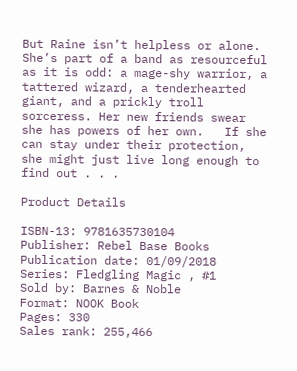But Raine isn’t helpless or alone. She’s part of a band as resourceful as it is odd: a mage-shy warrior, a tattered wizard, a tenderhearted giant, and a prickly troll sorceress. Her new friends swear she has powers of her own.   If she can stay under their protection, she might just live long enough to find out . . .

Product Details

ISBN-13: 9781635730104
Publisher: Rebel Base Books
Publication date: 01/09/2018
Series: Fledgling Magic , #1
Sold by: Barnes & Noble
Format: NOOK Book
Pages: 330
Sales rank: 255,466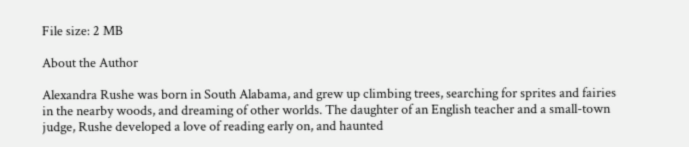File size: 2 MB

About the Author

Alexandra Rushe was born in South Alabama, and grew up climbing trees, searching for sprites and fairies in the nearby woods, and dreaming of other worlds. The daughter of an English teacher and a small-town judge, Rushe developed a love of reading early on, and haunted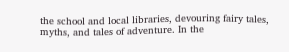the school and local libraries, devouring fairy tales, myths, and tales of adventure. In the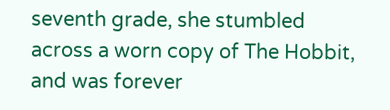seventh grade, she stumbled across a worn copy of The Hobbit, and was forever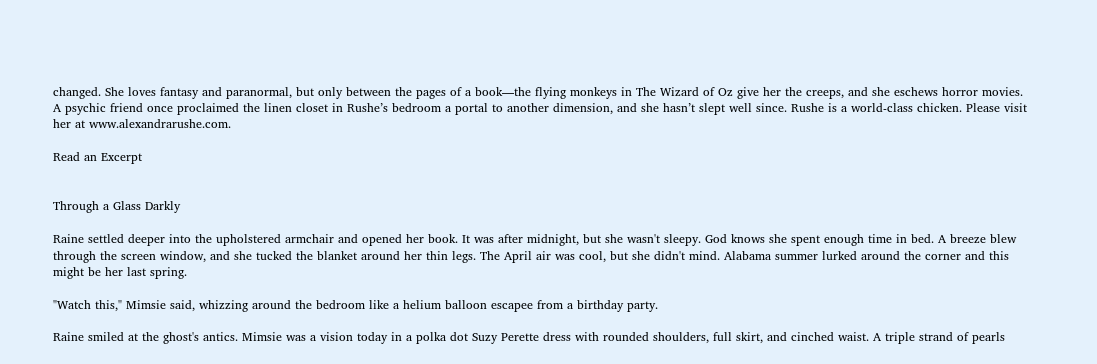changed. She loves fantasy and paranormal, but only between the pages of a book—the flying monkeys in The Wizard of Oz give her the creeps, and she eschews horror movies. A psychic friend once proclaimed the linen closet in Rushe’s bedroom a portal to another dimension, and she hasn’t slept well since. Rushe is a world-class chicken. Please visit her at www.alexandrarushe.com.

Read an Excerpt


Through a Glass Darkly

Raine settled deeper into the upholstered armchair and opened her book. It was after midnight, but she wasn't sleepy. God knows she spent enough time in bed. A breeze blew through the screen window, and she tucked the blanket around her thin legs. The April air was cool, but she didn't mind. Alabama summer lurked around the corner and this might be her last spring.

"Watch this," Mimsie said, whizzing around the bedroom like a helium balloon escapee from a birthday party.

Raine smiled at the ghost's antics. Mimsie was a vision today in a polka dot Suzy Perette dress with rounded shoulders, full skirt, and cinched waist. A triple strand of pearls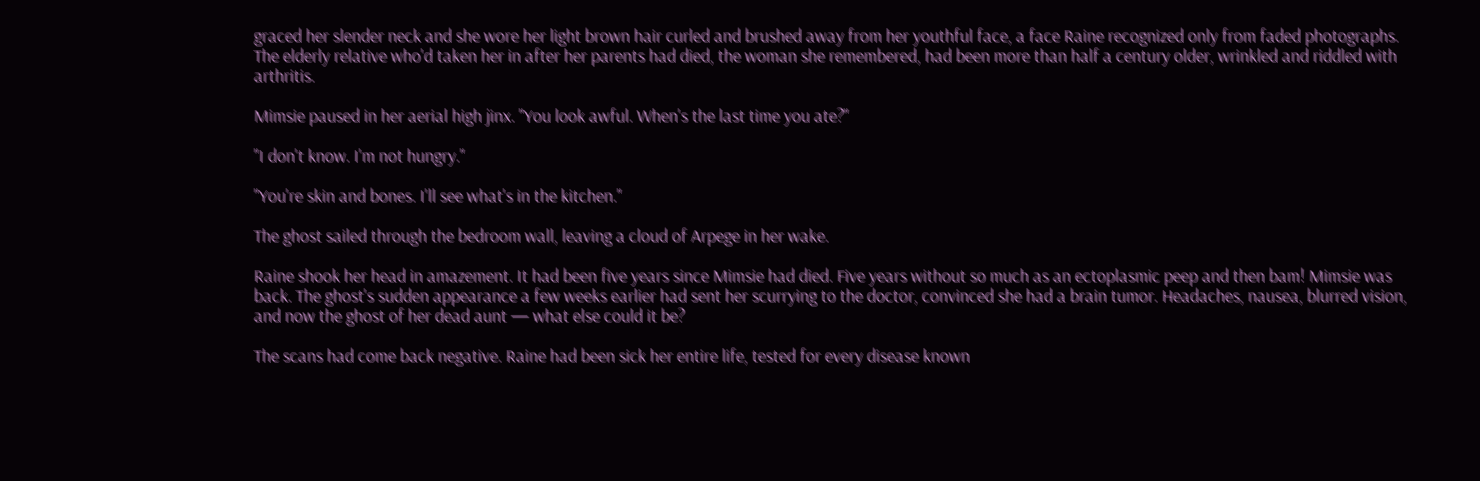graced her slender neck and she wore her light brown hair curled and brushed away from her youthful face, a face Raine recognized only from faded photographs. The elderly relative who'd taken her in after her parents had died, the woman she remembered, had been more than half a century older, wrinkled and riddled with arthritis.

Mimsie paused in her aerial high jinx. "You look awful. When's the last time you ate?"

"I don't know. I'm not hungry."

"You're skin and bones. I'll see what's in the kitchen."

The ghost sailed through the bedroom wall, leaving a cloud of Arpege in her wake.

Raine shook her head in amazement. It had been five years since Mimsie had died. Five years without so much as an ectoplasmic peep and then bam! Mimsie was back. The ghost's sudden appearance a few weeks earlier had sent her scurrying to the doctor, convinced she had a brain tumor. Headaches, nausea, blurred vision, and now the ghost of her dead aunt — what else could it be?

The scans had come back negative. Raine had been sick her entire life, tested for every disease known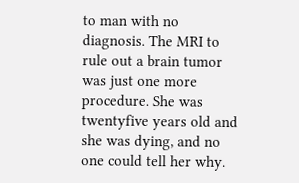to man with no diagnosis. The MRI to rule out a brain tumor was just one more procedure. She was twentyfive years old and she was dying, and no one could tell her why.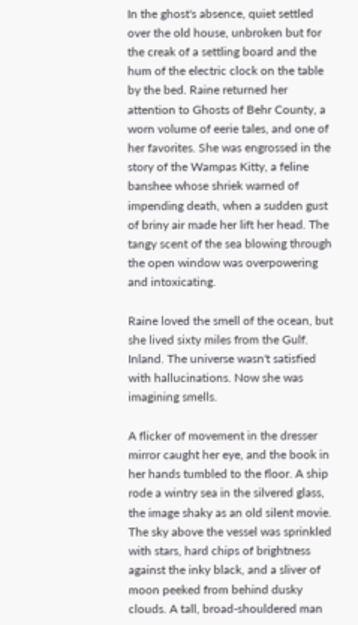In the ghost's absence, quiet settled over the old house, unbroken but for the creak of a settling board and the hum of the electric clock on the table by the bed. Raine returned her attention to Ghosts of Behr County, a worn volume of eerie tales, and one of her favorites. She was engrossed in the story of the Wampas Kitty, a feline banshee whose shriek warned of impending death, when a sudden gust of briny air made her lift her head. The tangy scent of the sea blowing through the open window was overpowering and intoxicating.

Raine loved the smell of the ocean, but she lived sixty miles from the Gulf. Inland. The universe wasn't satisfied with hallucinations. Now she was imagining smells.

A flicker of movement in the dresser mirror caught her eye, and the book in her hands tumbled to the floor. A ship rode a wintry sea in the silvered glass, the image shaky as an old silent movie. The sky above the vessel was sprinkled with stars, hard chips of brightness against the inky black, and a sliver of moon peeked from behind dusky clouds. A tall, broad-shouldered man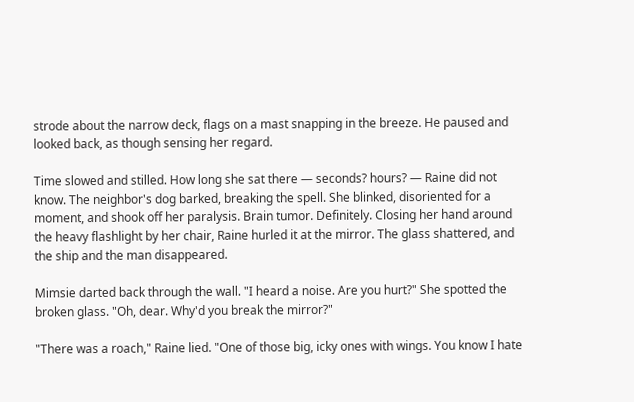strode about the narrow deck, flags on a mast snapping in the breeze. He paused and looked back, as though sensing her regard.

Time slowed and stilled. How long she sat there — seconds? hours? — Raine did not know. The neighbor's dog barked, breaking the spell. She blinked, disoriented for a moment, and shook off her paralysis. Brain tumor. Definitely. Closing her hand around the heavy flashlight by her chair, Raine hurled it at the mirror. The glass shattered, and the ship and the man disappeared.

Mimsie darted back through the wall. "I heard a noise. Are you hurt?" She spotted the broken glass. "Oh, dear. Why'd you break the mirror?"

"There was a roach," Raine lied. "One of those big, icky ones with wings. You know I hate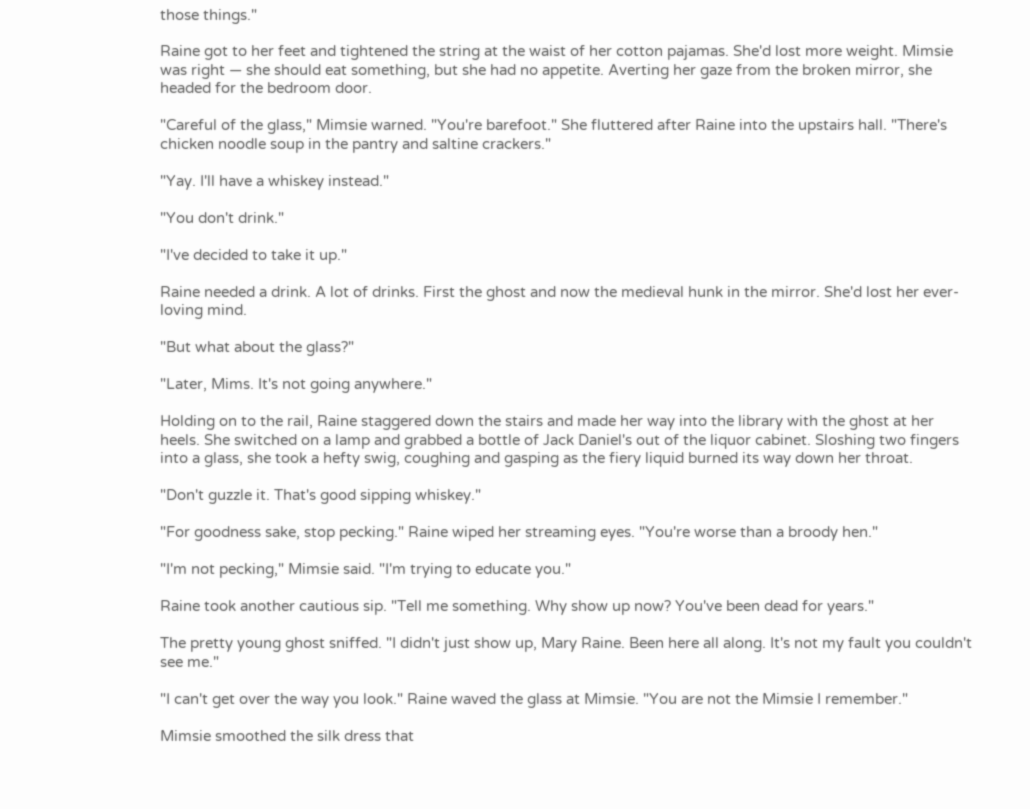those things."

Raine got to her feet and tightened the string at the waist of her cotton pajamas. She'd lost more weight. Mimsie was right — she should eat something, but she had no appetite. Averting her gaze from the broken mirror, she headed for the bedroom door.

"Careful of the glass," Mimsie warned. "You're barefoot." She fluttered after Raine into the upstairs hall. "There's chicken noodle soup in the pantry and saltine crackers."

"Yay. I'll have a whiskey instead."

"You don't drink."

"I've decided to take it up."

Raine needed a drink. A lot of drinks. First the ghost and now the medieval hunk in the mirror. She'd lost her ever-loving mind.

"But what about the glass?"

"Later, Mims. It's not going anywhere."

Holding on to the rail, Raine staggered down the stairs and made her way into the library with the ghost at her heels. She switched on a lamp and grabbed a bottle of Jack Daniel's out of the liquor cabinet. Sloshing two fingers into a glass, she took a hefty swig, coughing and gasping as the fiery liquid burned its way down her throat.

"Don't guzzle it. That's good sipping whiskey."

"For goodness sake, stop pecking." Raine wiped her streaming eyes. "You're worse than a broody hen."

"I'm not pecking," Mimsie said. "I'm trying to educate you."

Raine took another cautious sip. "Tell me something. Why show up now? You've been dead for years."

The pretty young ghost sniffed. "I didn't just show up, Mary Raine. Been here all along. It's not my fault you couldn't see me."

"I can't get over the way you look." Raine waved the glass at Mimsie. "You are not the Mimsie I remember."

Mimsie smoothed the silk dress that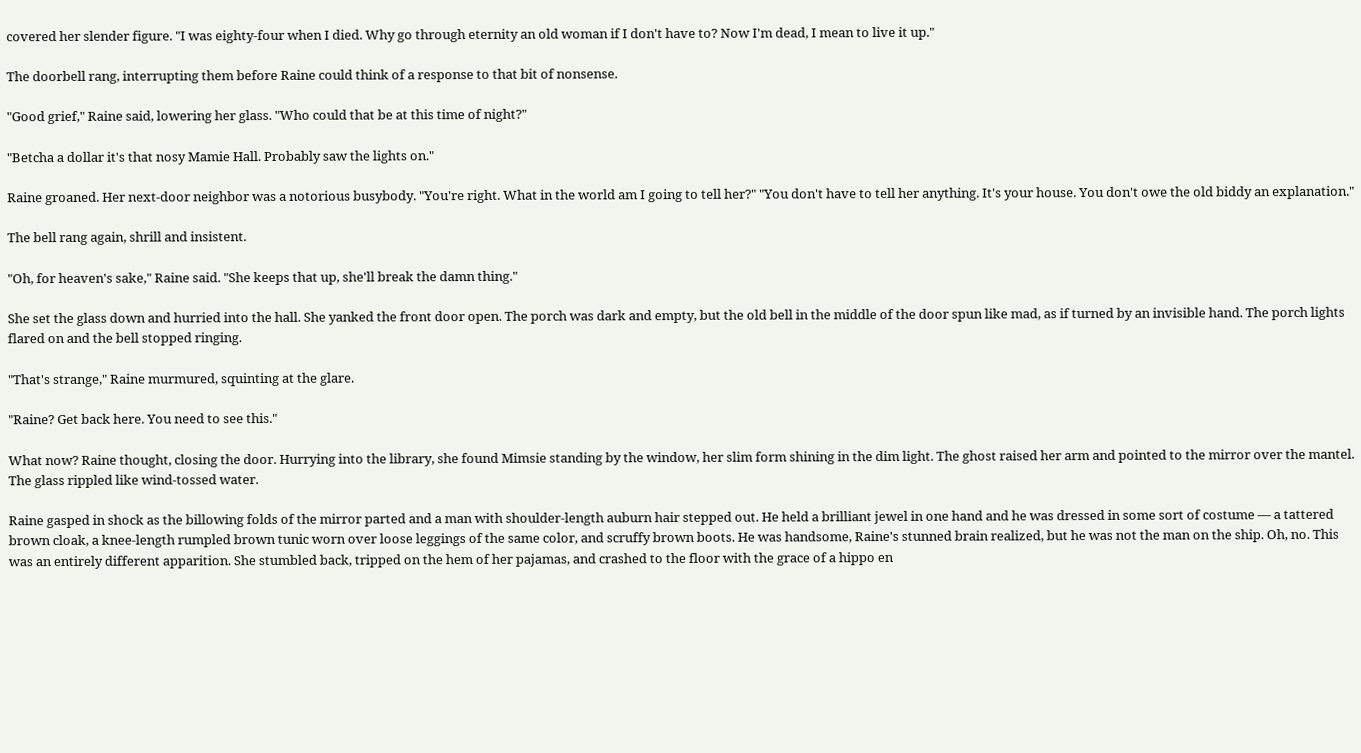covered her slender figure. "I was eighty-four when I died. Why go through eternity an old woman if I don't have to? Now I'm dead, I mean to live it up."

The doorbell rang, interrupting them before Raine could think of a response to that bit of nonsense.

"Good grief," Raine said, lowering her glass. "Who could that be at this time of night?"

"Betcha a dollar it's that nosy Mamie Hall. Probably saw the lights on."

Raine groaned. Her next-door neighbor was a notorious busybody. "You're right. What in the world am I going to tell her?" "You don't have to tell her anything. It's your house. You don't owe the old biddy an explanation."

The bell rang again, shrill and insistent.

"Oh, for heaven's sake," Raine said. "She keeps that up, she'll break the damn thing."

She set the glass down and hurried into the hall. She yanked the front door open. The porch was dark and empty, but the old bell in the middle of the door spun like mad, as if turned by an invisible hand. The porch lights flared on and the bell stopped ringing.

"That's strange," Raine murmured, squinting at the glare.

"Raine? Get back here. You need to see this."

What now? Raine thought, closing the door. Hurrying into the library, she found Mimsie standing by the window, her slim form shining in the dim light. The ghost raised her arm and pointed to the mirror over the mantel. The glass rippled like wind-tossed water.

Raine gasped in shock as the billowing folds of the mirror parted and a man with shoulder-length auburn hair stepped out. He held a brilliant jewel in one hand and he was dressed in some sort of costume — a tattered brown cloak, a knee-length rumpled brown tunic worn over loose leggings of the same color, and scruffy brown boots. He was handsome, Raine's stunned brain realized, but he was not the man on the ship. Oh, no. This was an entirely different apparition. She stumbled back, tripped on the hem of her pajamas, and crashed to the floor with the grace of a hippo en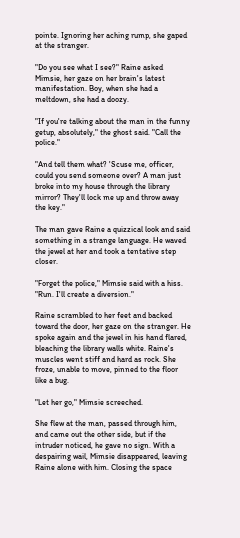pointe. Ignoring her aching rump, she gaped at the stranger.

"Do you see what I see?" Raine asked Mimsie, her gaze on her brain's latest manifestation. Boy, when she had a meltdown, she had a doozy.

"If you're talking about the man in the funny getup, absolutely," the ghost said. "Call the police."

"And tell them what? 'Scuse me, officer, could you send someone over? A man just broke into my house through the library mirror? They'll lock me up and throw away the key."

The man gave Raine a quizzical look and said something in a strange language. He waved the jewel at her and took a tentative step closer.

"Forget the police," Mimsie said with a hiss. "Run. I'll create a diversion."

Raine scrambled to her feet and backed toward the door, her gaze on the stranger. He spoke again and the jewel in his hand flared, bleaching the library walls white. Raine's muscles went stiff and hard as rock. She froze, unable to move, pinned to the floor like a bug.

"Let her go," Mimsie screeched.

She flew at the man, passed through him, and came out the other side, but if the intruder noticed, he gave no sign. With a despairing wail, Mimsie disappeared, leaving Raine alone with him. Closing the space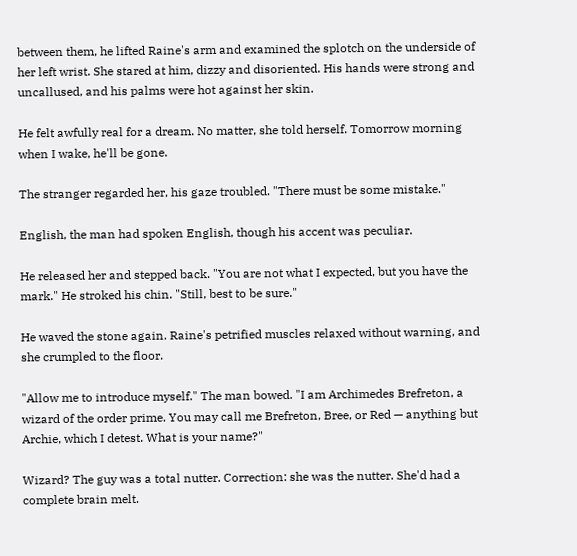between them, he lifted Raine's arm and examined the splotch on the underside of her left wrist. She stared at him, dizzy and disoriented. His hands were strong and uncallused, and his palms were hot against her skin.

He felt awfully real for a dream. No matter, she told herself. Tomorrow morning when I wake, he'll be gone.

The stranger regarded her, his gaze troubled. "There must be some mistake."

English, the man had spoken English, though his accent was peculiar.

He released her and stepped back. "You are not what I expected, but you have the mark." He stroked his chin. "Still, best to be sure."

He waved the stone again. Raine's petrified muscles relaxed without warning, and she crumpled to the floor.

"Allow me to introduce myself." The man bowed. "I am Archimedes Brefreton, a wizard of the order prime. You may call me Brefreton, Bree, or Red — anything but Archie, which I detest. What is your name?"

Wizard? The guy was a total nutter. Correction: she was the nutter. She'd had a complete brain melt.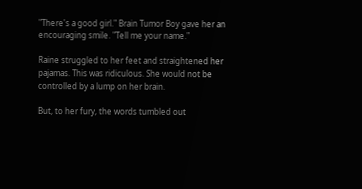"There's a good girl." Brain Tumor Boy gave her an encouraging smile. "Tell me your name."

Raine struggled to her feet and straightened her pajamas. This was ridiculous. She would not be controlled by a lump on her brain.

But, to her fury, the words tumbled out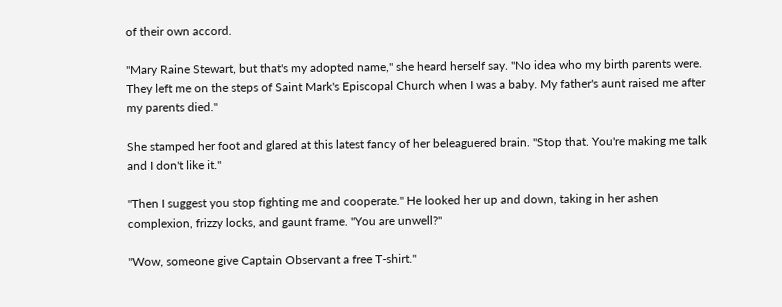of their own accord.

"Mary Raine Stewart, but that's my adopted name," she heard herself say. "No idea who my birth parents were. They left me on the steps of Saint Mark's Episcopal Church when I was a baby. My father's aunt raised me after my parents died."

She stamped her foot and glared at this latest fancy of her beleaguered brain. "Stop that. You're making me talk and I don't like it."

"Then I suggest you stop fighting me and cooperate." He looked her up and down, taking in her ashen complexion, frizzy locks, and gaunt frame. "You are unwell?"

"Wow, someone give Captain Observant a free T-shirt."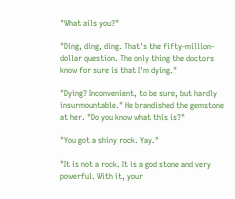"What ails you?"

"Ding, ding, ding. That's the fifty-million-dollar question. The only thing the doctors know for sure is that I'm dying."

"Dying? Inconvenient, to be sure, but hardly insurmountable." He brandished the gemstone at her. "Do you know what this is?"

"You got a shiny rock. Yay."

"It is not a rock. It is a god stone and very powerful. With it, your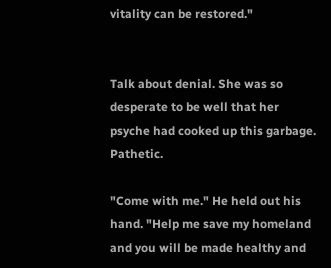vitality can be restored."


Talk about denial. She was so desperate to be well that her psyche had cooked up this garbage. Pathetic.

"Come with me." He held out his hand. "Help me save my homeland and you will be made healthy and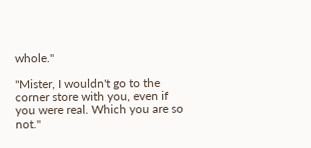whole."

"Mister, I wouldn't go to the corner store with you, even if you were real. Which you are so not."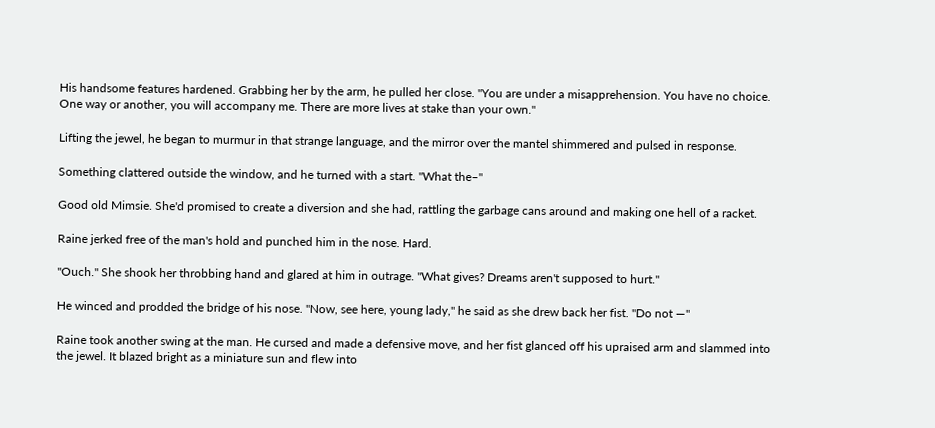His handsome features hardened. Grabbing her by the arm, he pulled her close. "You are under a misapprehension. You have no choice. One way or another, you will accompany me. There are more lives at stake than your own."

Lifting the jewel, he began to murmur in that strange language, and the mirror over the mantel shimmered and pulsed in response.

Something clattered outside the window, and he turned with a start. "What the–"

Good old Mimsie. She'd promised to create a diversion and she had, rattling the garbage cans around and making one hell of a racket.

Raine jerked free of the man's hold and punched him in the nose. Hard.

"Ouch." She shook her throbbing hand and glared at him in outrage. "What gives? Dreams aren't supposed to hurt."

He winced and prodded the bridge of his nose. "Now, see here, young lady," he said as she drew back her fist. "Do not —"

Raine took another swing at the man. He cursed and made a defensive move, and her fist glanced off his upraised arm and slammed into the jewel. It blazed bright as a miniature sun and flew into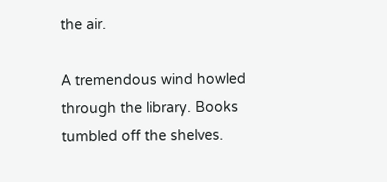the air.

A tremendous wind howled through the library. Books tumbled off the shelves.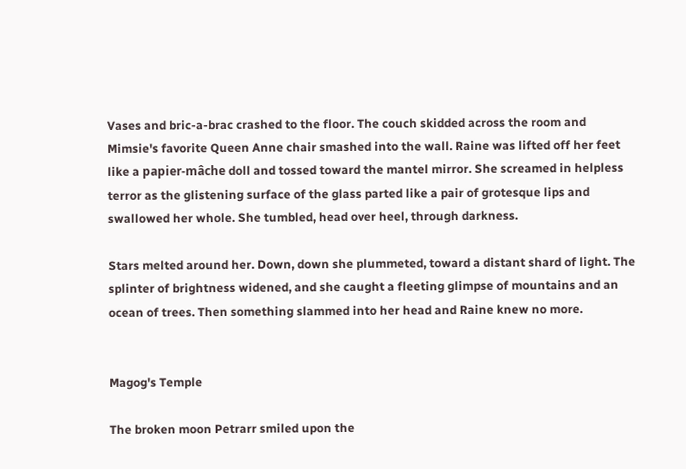Vases and bric-a-brac crashed to the floor. The couch skidded across the room and Mimsie's favorite Queen Anne chair smashed into the wall. Raine was lifted off her feet like a papier-mâche doll and tossed toward the mantel mirror. She screamed in helpless terror as the glistening surface of the glass parted like a pair of grotesque lips and swallowed her whole. She tumbled, head over heel, through darkness.

Stars melted around her. Down, down she plummeted, toward a distant shard of light. The splinter of brightness widened, and she caught a fleeting glimpse of mountains and an ocean of trees. Then something slammed into her head and Raine knew no more.


Magog's Temple

The broken moon Petrarr smiled upon the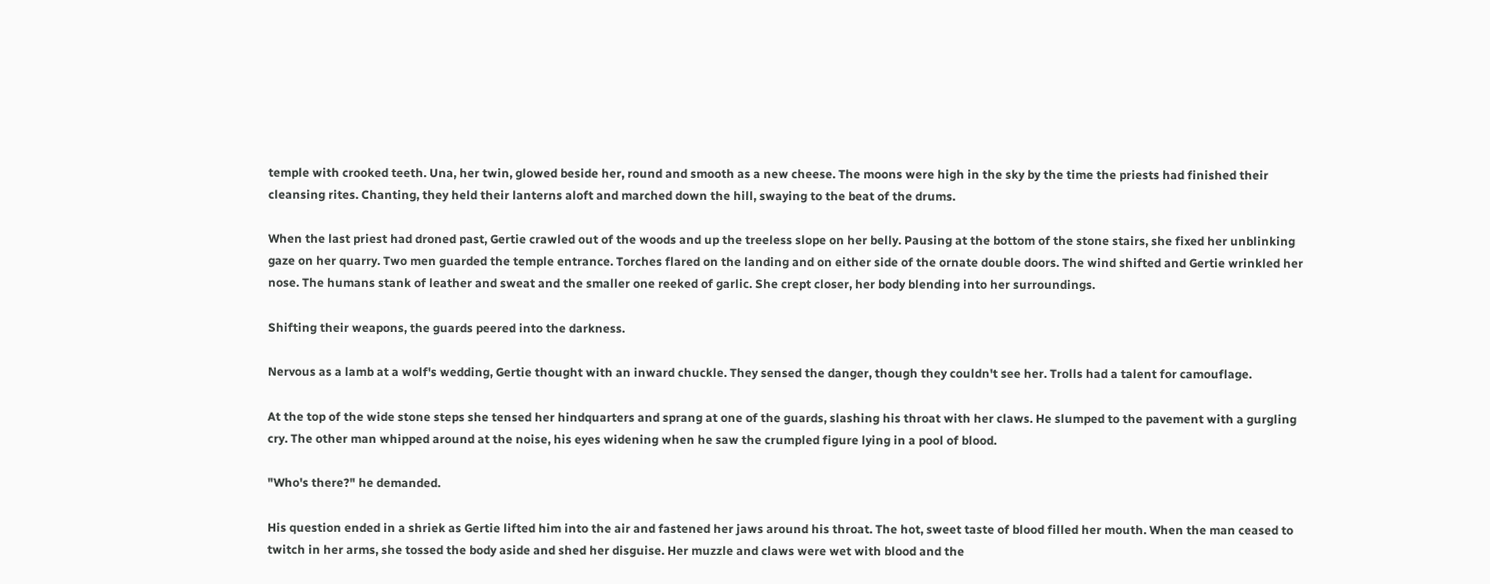temple with crooked teeth. Una, her twin, glowed beside her, round and smooth as a new cheese. The moons were high in the sky by the time the priests had finished their cleansing rites. Chanting, they held their lanterns aloft and marched down the hill, swaying to the beat of the drums.

When the last priest had droned past, Gertie crawled out of the woods and up the treeless slope on her belly. Pausing at the bottom of the stone stairs, she fixed her unblinking gaze on her quarry. Two men guarded the temple entrance. Torches flared on the landing and on either side of the ornate double doors. The wind shifted and Gertie wrinkled her nose. The humans stank of leather and sweat and the smaller one reeked of garlic. She crept closer, her body blending into her surroundings.

Shifting their weapons, the guards peered into the darkness.

Nervous as a lamb at a wolf's wedding, Gertie thought with an inward chuckle. They sensed the danger, though they couldn't see her. Trolls had a talent for camouflage.

At the top of the wide stone steps she tensed her hindquarters and sprang at one of the guards, slashing his throat with her claws. He slumped to the pavement with a gurgling cry. The other man whipped around at the noise, his eyes widening when he saw the crumpled figure lying in a pool of blood.

"Who's there?" he demanded.

His question ended in a shriek as Gertie lifted him into the air and fastened her jaws around his throat. The hot, sweet taste of blood filled her mouth. When the man ceased to twitch in her arms, she tossed the body aside and shed her disguise. Her muzzle and claws were wet with blood and the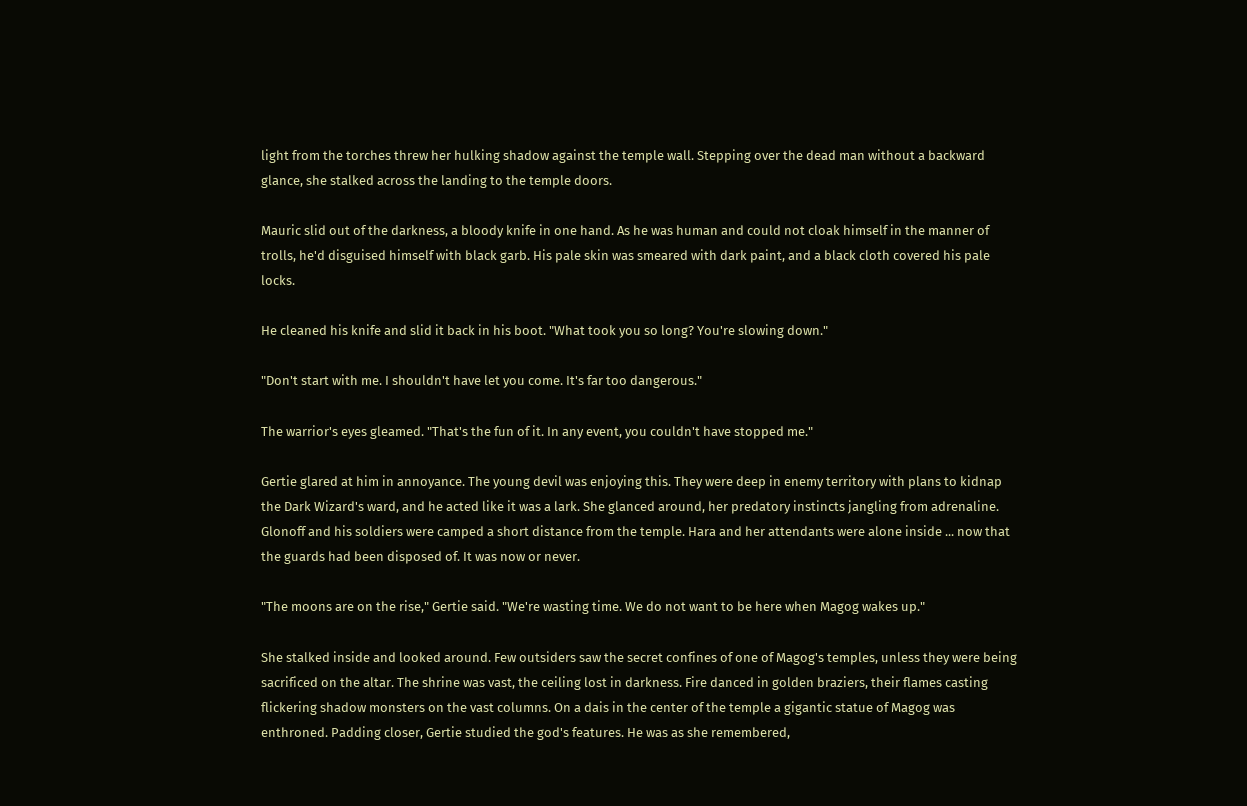light from the torches threw her hulking shadow against the temple wall. Stepping over the dead man without a backward glance, she stalked across the landing to the temple doors.

Mauric slid out of the darkness, a bloody knife in one hand. As he was human and could not cloak himself in the manner of trolls, he'd disguised himself with black garb. His pale skin was smeared with dark paint, and a black cloth covered his pale locks.

He cleaned his knife and slid it back in his boot. "What took you so long? You're slowing down."

"Don't start with me. I shouldn't have let you come. It's far too dangerous."

The warrior's eyes gleamed. "That's the fun of it. In any event, you couldn't have stopped me."

Gertie glared at him in annoyance. The young devil was enjoying this. They were deep in enemy territory with plans to kidnap the Dark Wizard's ward, and he acted like it was a lark. She glanced around, her predatory instincts jangling from adrenaline. Glonoff and his soldiers were camped a short distance from the temple. Hara and her attendants were alone inside ... now that the guards had been disposed of. It was now or never.

"The moons are on the rise," Gertie said. "We're wasting time. We do not want to be here when Magog wakes up."

She stalked inside and looked around. Few outsiders saw the secret confines of one of Magog's temples, unless they were being sacrificed on the altar. The shrine was vast, the ceiling lost in darkness. Fire danced in golden braziers, their flames casting flickering shadow monsters on the vast columns. On a dais in the center of the temple a gigantic statue of Magog was enthroned. Padding closer, Gertie studied the god's features. He was as she remembered,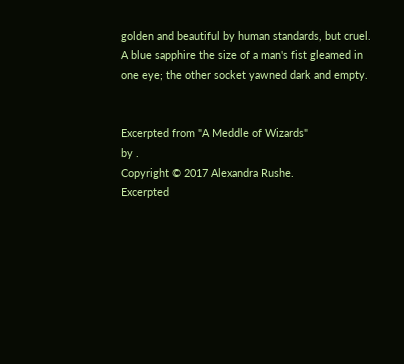golden and beautiful by human standards, but cruel. A blue sapphire the size of a man's fist gleamed in one eye; the other socket yawned dark and empty.


Excerpted from "A Meddle of Wizards"
by .
Copyright © 2017 Alexandra Rushe.
Excerpted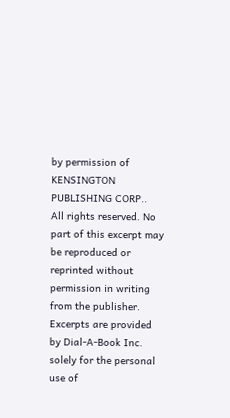by permission of KENSINGTON PUBLISHING CORP..
All rights reserved. No part of this excerpt may be reproduced or reprinted without permission in writing from the publisher.
Excerpts are provided by Dial-A-Book Inc. solely for the personal use of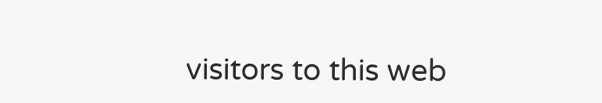visitors to this web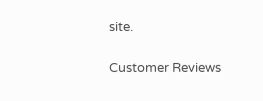site.

Customer Reviews